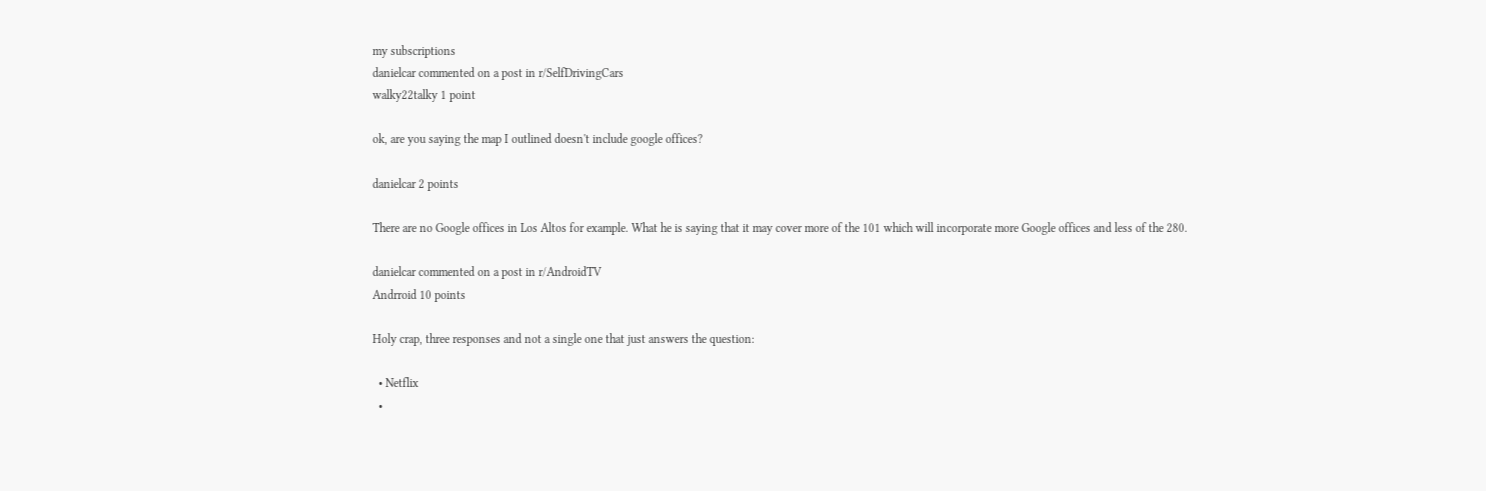my subscriptions
danielcar commented on a post in r/SelfDrivingCars
walky22talky 1 point

ok, are you saying the map I outlined doesn't include google offices?

danielcar 2 points

There are no Google offices in Los Altos for example. What he is saying that it may cover more of the 101 which will incorporate more Google offices and less of the 280.

danielcar commented on a post in r/AndroidTV
Andrroid 10 points

Holy crap, three responses and not a single one that just answers the question:

  • Netflix
  •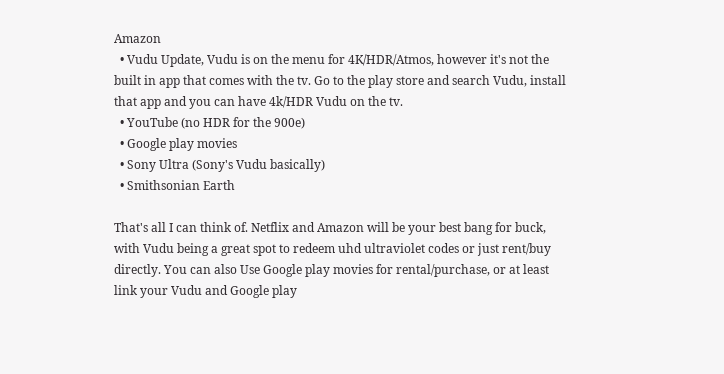Amazon
  • Vudu Update, Vudu is on the menu for 4K/HDR/Atmos, however it's not the built in app that comes with the tv. Go to the play store and search Vudu, install that app and you can have 4k/HDR Vudu on the tv.
  • YouTube (no HDR for the 900e)
  • Google play movies
  • Sony Ultra (Sony's Vudu basically)
  • Smithsonian Earth

That's all I can think of. Netflix and Amazon will be your best bang for buck, with Vudu being a great spot to redeem uhd ultraviolet codes or just rent/buy directly. You can also Use Google play movies for rental/purchase, or at least link your Vudu and Google play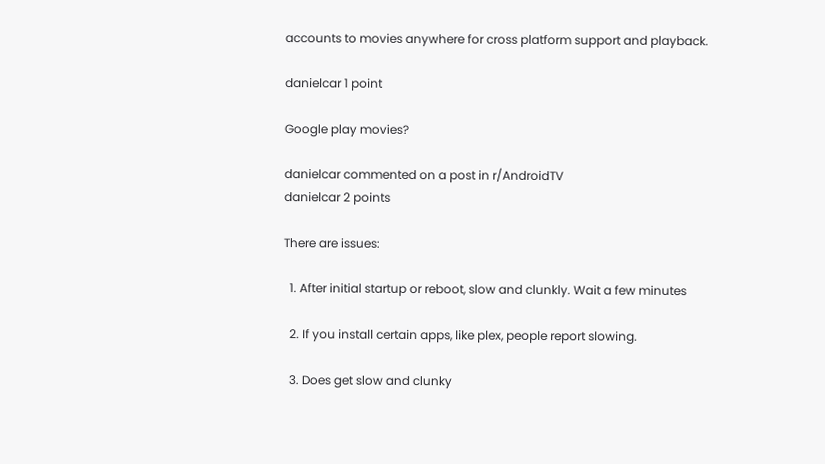accounts to movies anywhere for cross platform support and playback.

danielcar 1 point

Google play movies?

danielcar commented on a post in r/AndroidTV
danielcar 2 points

There are issues:

  1. After initial startup or reboot, slow and clunkly. Wait a few minutes

  2. If you install certain apps, like plex, people report slowing.

  3. Does get slow and clunky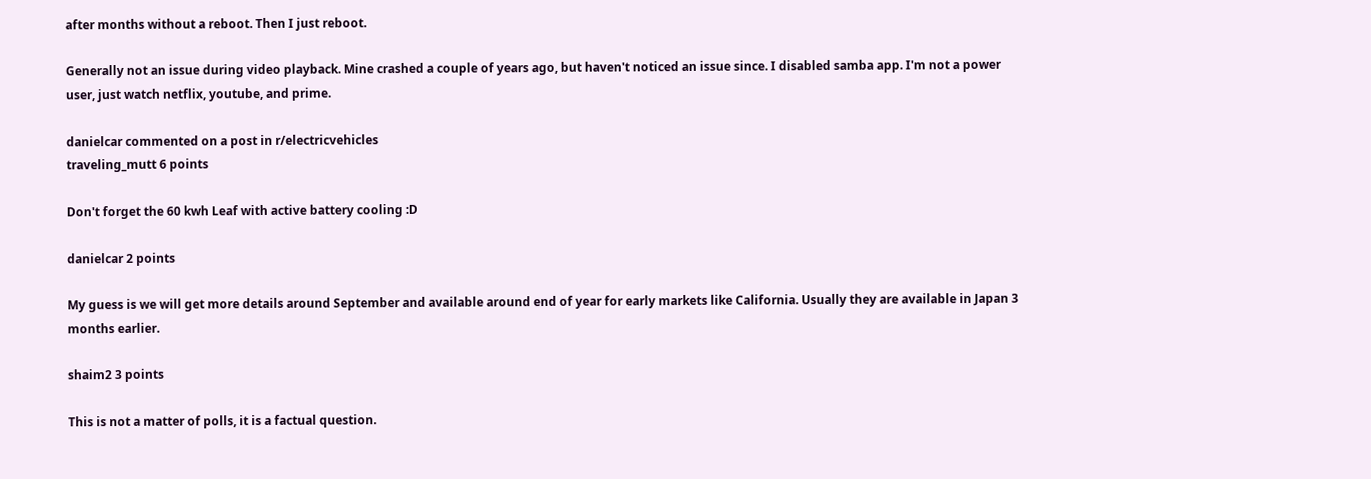after months without a reboot. Then I just reboot.

Generally not an issue during video playback. Mine crashed a couple of years ago, but haven't noticed an issue since. I disabled samba app. I'm not a power user, just watch netflix, youtube, and prime.

danielcar commented on a post in r/electricvehicles
traveling_mutt 6 points

Don't forget the 60 kwh Leaf with active battery cooling :D

danielcar 2 points

My guess is we will get more details around September and available around end of year for early markets like California. Usually they are available in Japan 3 months earlier.

shaim2 3 points

This is not a matter of polls, it is a factual question.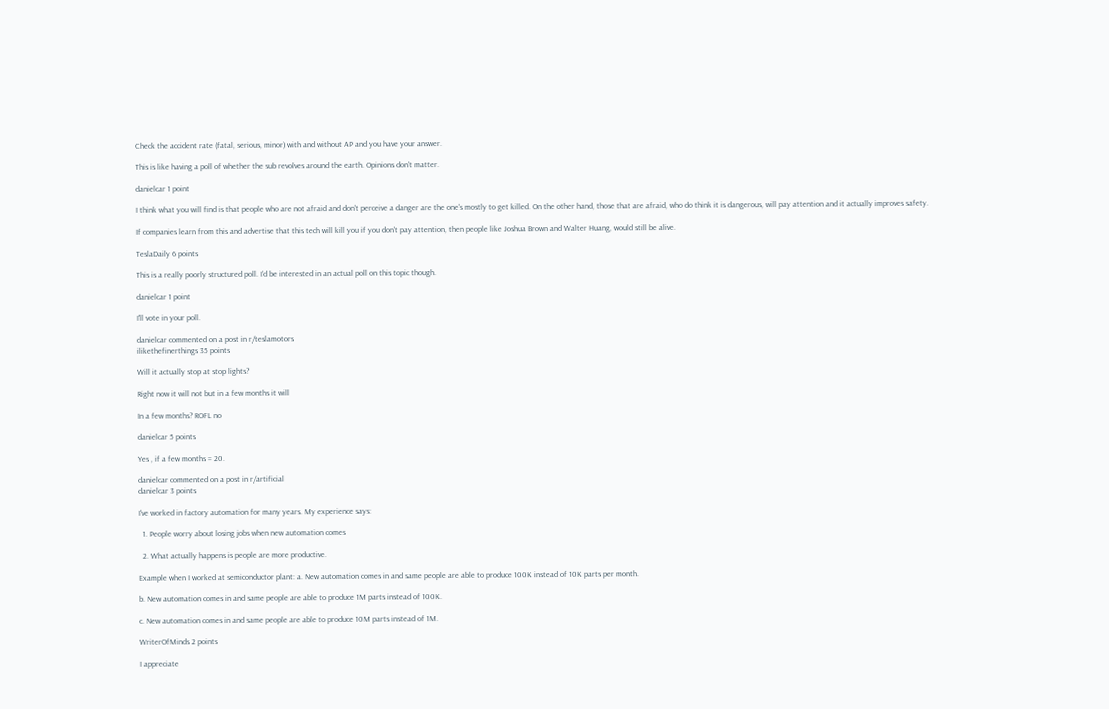Check the accident rate (fatal, serious, minor) with and without AP and you have your answer.

This is like having a poll of whether the sub revolves around the earth. Opinions don't matter.

danielcar 1 point

I think what you will find is that people who are not afraid and don't perceive a danger are the one's mostly to get killed. On the other hand, those that are afraid, who do think it is dangerous, will pay attention and it actually improves safety.

If companies learn from this and advertise that this tech will kill you if you don't pay attention, then people like Joshua Brown and Walter Huang, would still be alive.

TeslaDaily 6 points

This is a really poorly structured poll. I’d be interested in an actual poll on this topic though.

danielcar 1 point

I'll vote in your poll.

danielcar commented on a post in r/teslamotors
ilikethefinerthings 35 points

Will it actually stop at stop lights?

Right now it will not but in a few months it will

In a few months? ROFL no

danielcar 5 points

Yes , if a few months = 20.

danielcar commented on a post in r/artificial
danielcar 3 points

I've worked in factory automation for many years. My experience says:

  1. People worry about losing jobs when new automation comes

  2. What actually happens is people are more productive.

Example when I worked at semiconductor plant: a. New automation comes in and same people are able to produce 100K instead of 10K parts per month.

b. New automation comes in and same people are able to produce 1M parts instead of 100K.

c. New automation comes in and same people are able to produce 10M parts instead of 1M.

WriterOfMinds 2 points

I appreciate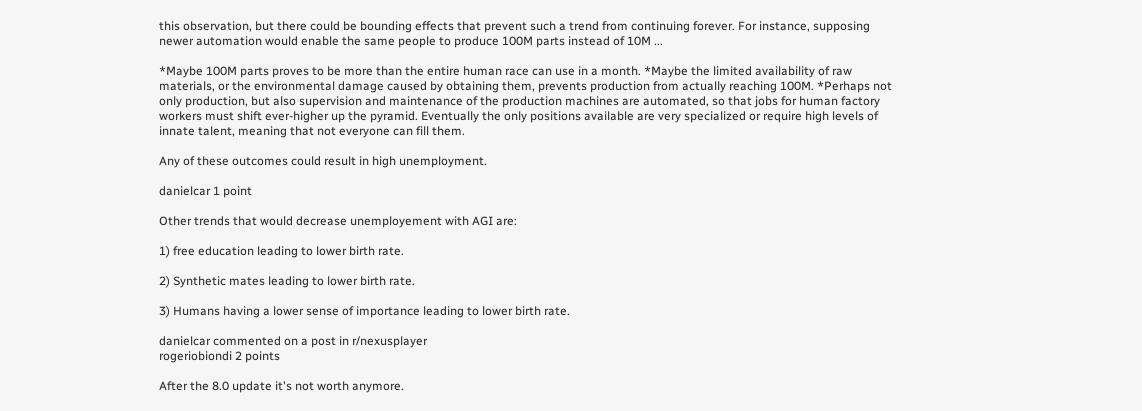this observation, but there could be bounding effects that prevent such a trend from continuing forever. For instance, supposing newer automation would enable the same people to produce 100M parts instead of 10M ...

*Maybe 100M parts proves to be more than the entire human race can use in a month. *Maybe the limited availability of raw materials, or the environmental damage caused by obtaining them, prevents production from actually reaching 100M. *Perhaps not only production, but also supervision and maintenance of the production machines are automated, so that jobs for human factory workers must shift ever-higher up the pyramid. Eventually the only positions available are very specialized or require high levels of innate talent, meaning that not everyone can fill them.

Any of these outcomes could result in high unemployment.

danielcar 1 point

Other trends that would decrease unemployement with AGI are:

1) free education leading to lower birth rate.

2) Synthetic mates leading to lower birth rate.

3) Humans having a lower sense of importance leading to lower birth rate.

danielcar commented on a post in r/nexusplayer
rogeriobiondi 2 points

After the 8.0 update it's not worth anymore.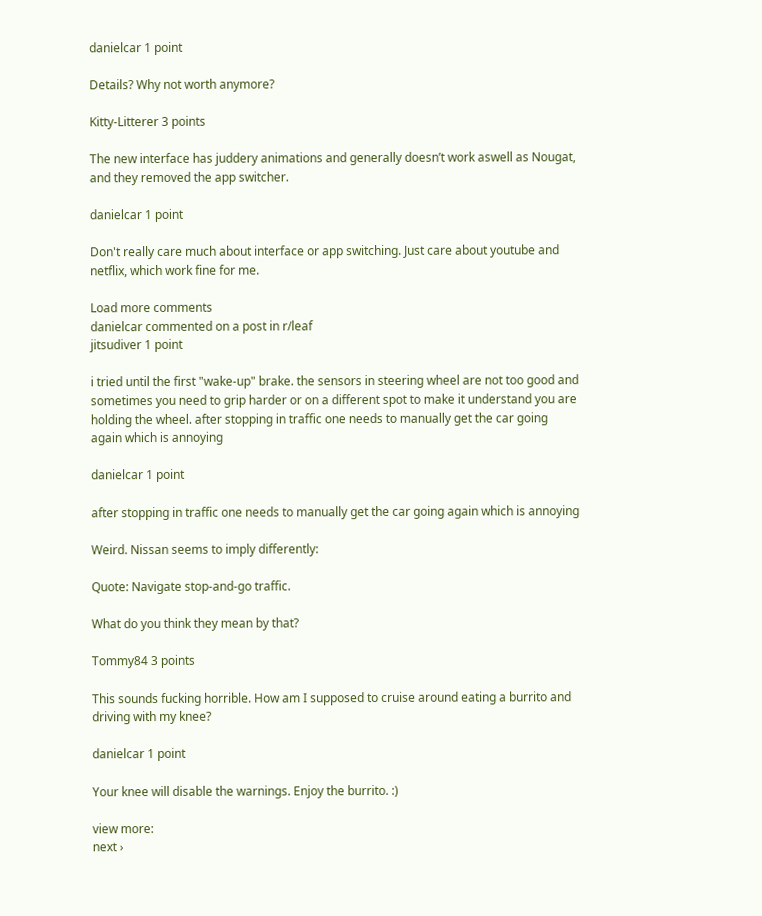danielcar 1 point

Details? Why not worth anymore?

Kitty-Litterer 3 points

The new interface has juddery animations and generally doesn’t work aswell as Nougat, and they removed the app switcher.

danielcar 1 point

Don't really care much about interface or app switching. Just care about youtube and netflix, which work fine for me.

Load more comments
danielcar commented on a post in r/leaf
jitsudiver 1 point

i tried until the first "wake-up" brake. the sensors in steering wheel are not too good and sometimes you need to grip harder or on a different spot to make it understand you are holding the wheel. after stopping in traffic one needs to manually get the car going again which is annoying

danielcar 1 point

after stopping in traffic one needs to manually get the car going again which is annoying

Weird. Nissan seems to imply differently:

Quote: Navigate stop-and-go traffic.

What do you think they mean by that?

Tommy84 3 points

This sounds fucking horrible. How am I supposed to cruise around eating a burrito and driving with my knee?

danielcar 1 point

Your knee will disable the warnings. Enjoy the burrito. :)

view more:
next ›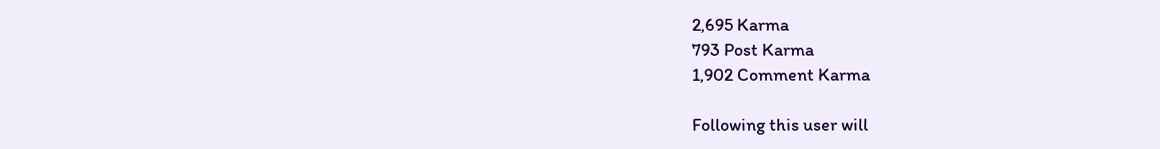2,695 Karma
793 Post Karma
1,902 Comment Karma

Following this user will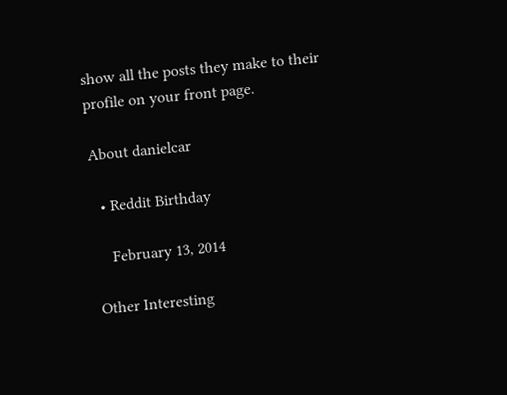show all the posts they make to their profile on your front page.

About danielcar

  • Reddit Birthday

    February 13, 2014

Other Interesting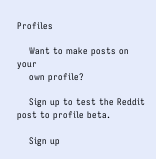Profiles

    Want to make posts on your
    own profile?

    Sign up to test the Reddit post to profile beta.

    Sign up